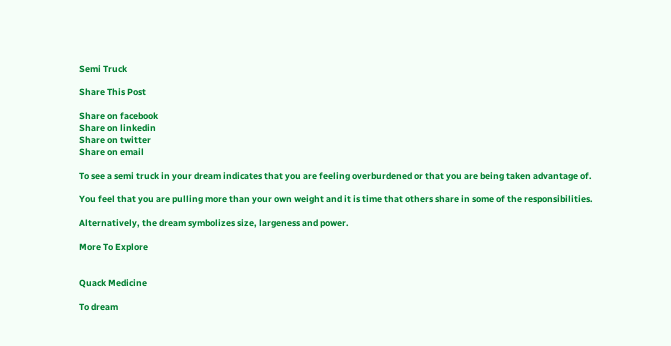Semi Truck

Share This Post

Share on facebook
Share on linkedin
Share on twitter
Share on email

To see a semi truck in your dream indicates that you are feeling overburdened or that you are being taken advantage of.

You feel that you are pulling more than your own weight and it is time that others share in some of the responsibilities.

Alternatively, the dream symbolizes size, largeness and power.

More To Explore


Quack Medicine

To dream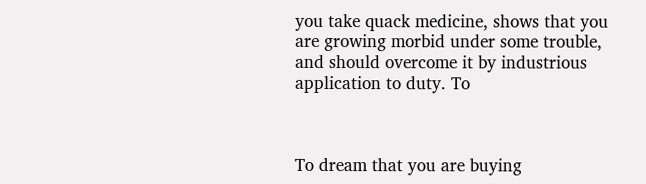you take quack medicine, shows that you are growing morbid under some trouble, and should overcome it by industrious application to duty. To



To dream that you are buying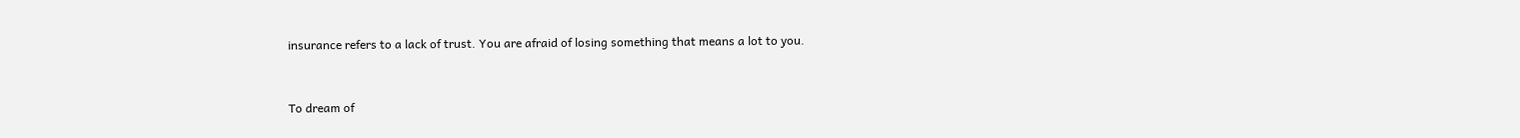insurance refers to a lack of trust. You are afraid of losing something that means a lot to you.


To dream of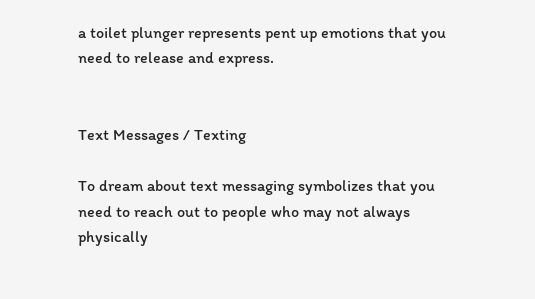a toilet plunger represents pent up emotions that you need to release and express.


Text Messages / Texting

To dream about text messaging symbolizes that you need to reach out to people who may not always physically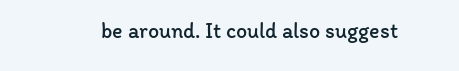be around. It could also suggest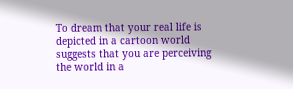To dream that your real life is depicted in a cartoon world suggests that you are perceiving the world in a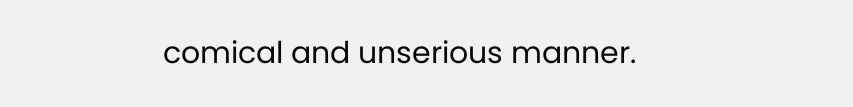comical and unserious manner.